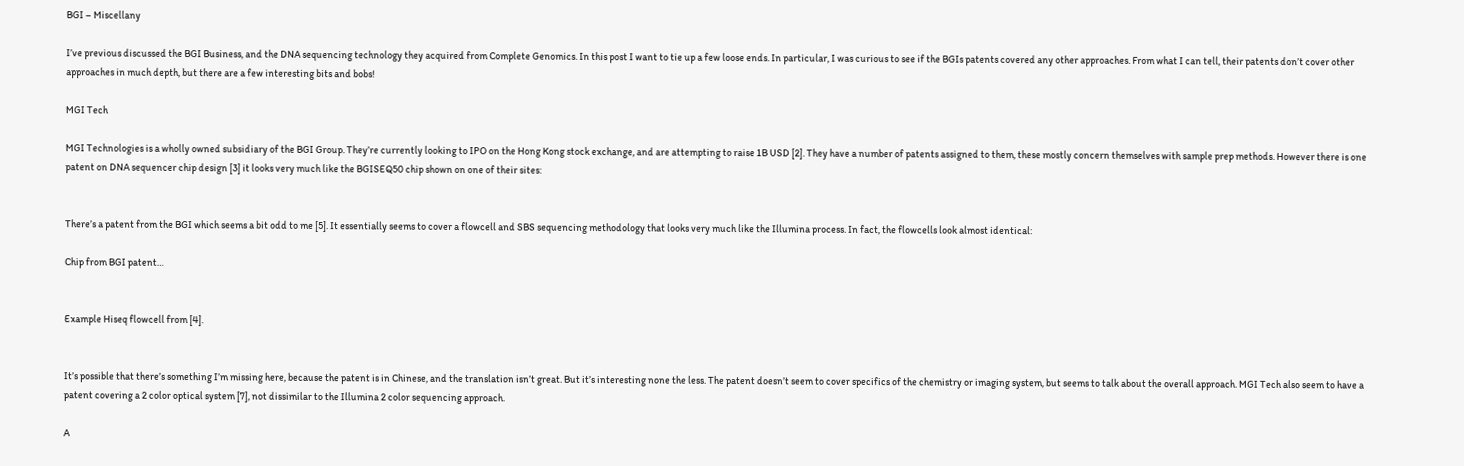BGI – Miscellany

I’ve previous discussed the BGI Business, and the DNA sequencing technology they acquired from Complete Genomics. In this post I want to tie up a few loose ends. In particular, I was curious to see if the BGIs patents covered any other approaches. From what I can tell, their patents don’t cover other approaches in much depth, but there are a few interesting bits and bobs!

MGI Tech

MGI Technologies is a wholly owned subsidiary of the BGI Group. They’re currently looking to IPO on the Hong Kong stock exchange, and are attempting to raise 1B USD [2]. They have a number of patents assigned to them, these mostly concern themselves with sample prep methods. However there is one patent on DNA sequencer chip design [3] it looks very much like the BGISEQ50 chip shown on one of their sites:


There’s a patent from the BGI which seems a bit odd to me [5]. It essentially seems to cover a flowcell and SBS sequencing methodology that looks very much like the Illumina process. In fact, the flowcells look almost identical:

Chip from BGI patent…


Example Hiseq flowcell from [4].


It’s possible that there’s something I’m missing here, because the patent is in Chinese, and the translation isn’t great. But it’s interesting none the less. The patent doesn’t seem to cover specifics of the chemistry or imaging system, but seems to talk about the overall approach. MGI Tech also seem to have a patent covering a 2 color optical system [7], not dissimilar to the Illumina 2 color sequencing approach.

A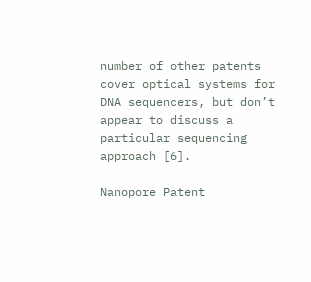number of other patents cover optical systems for DNA sequencers, but don’t appear to discuss a particular sequencing approach [6].

Nanopore Patent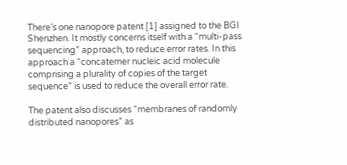There’s one nanopore patent [1] assigned to the BGI Shenzhen. It mostly concerns itself with a “multi-pass sequencing” approach, to reduce error rates. In this approach a “concatemer nucleic acid molecule comprising a plurality of copies of the target sequence” is used to reduce the overall error rate.

The patent also discusses “membranes of randomly distributed nanopores” as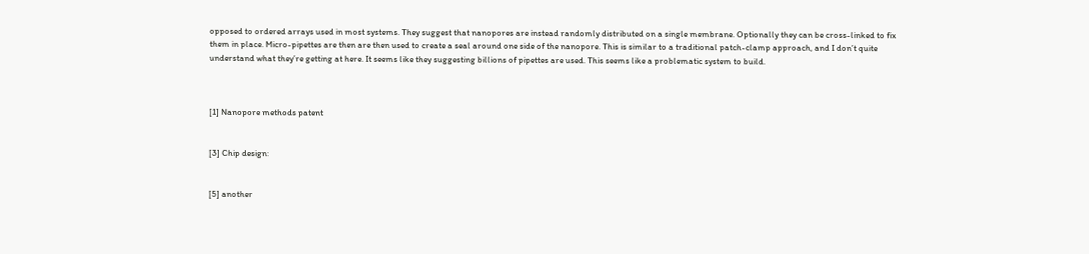opposed to ordered arrays used in most systems. They suggest that nanopores are instead randomly distributed on a single membrane. Optionally they can be cross-linked to fix them in place. Micro-pipettes are then are then used to create a seal around one side of the nanopore. This is similar to a traditional patch-clamp approach, and I don’t quite understand what they’re getting at here. It seems like they suggesting billions of pipettes are used. This seems like a problematic system to build.



[1] Nanopore methods patent


[3] Chip design:


[5] another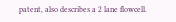patent, also describes a 2 lane flowcell.